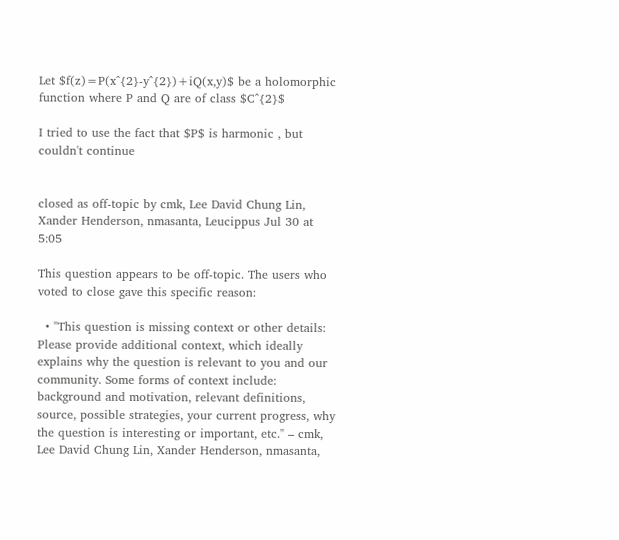Let $f(z)=P(x^{2}-y^{2})+iQ(x,y)$ be a holomorphic function where P and Q are of class $C^{2}$

I tried to use the fact that $P$ is harmonic , but couldn't continue


closed as off-topic by cmk, Lee David Chung Lin, Xander Henderson, nmasanta, Leucippus Jul 30 at 5:05

This question appears to be off-topic. The users who voted to close gave this specific reason:

  • "This question is missing context or other details: Please provide additional context, which ideally explains why the question is relevant to you and our community. Some forms of context include: background and motivation, relevant definitions, source, possible strategies, your current progress, why the question is interesting or important, etc." – cmk, Lee David Chung Lin, Xander Henderson, nmasanta,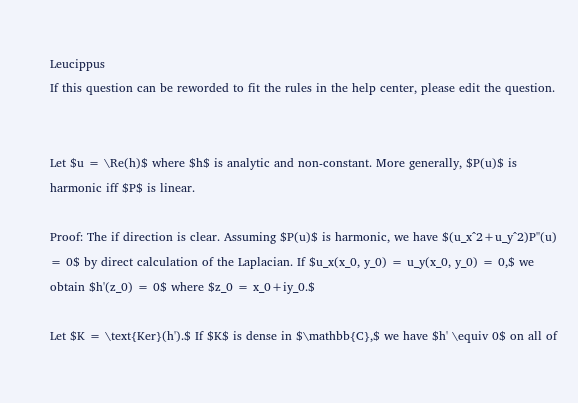Leucippus
If this question can be reworded to fit the rules in the help center, please edit the question.


Let $u = \Re(h)$ where $h$ is analytic and non-constant. More generally, $P(u)$ is harmonic iff $P$ is linear.

Proof: The if direction is clear. Assuming $P(u)$ is harmonic, we have $(u_x^2+u_y^2)P''(u) = 0$ by direct calculation of the Laplacian. If $u_x(x_0, y_0) = u_y(x_0, y_0) = 0,$ we obtain $h'(z_0) = 0$ where $z_0 = x_0+iy_0.$

Let $K = \text{Ker}(h').$ If $K$ is dense in $\mathbb{C},$ we have $h' \equiv 0$ on all of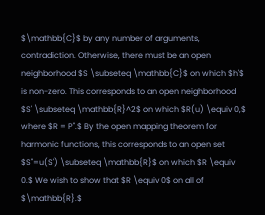$\mathbb{C}$ by any number of arguments, contradiction. Otherwise, there must be an open neighborhood $S \subseteq \mathbb{C}$ on which $h'$ is non-zero. This corresponds to an open neighborhood $S' \subseteq \mathbb{R}^2$ on which $R(u) \equiv 0,$ where $R = P''.$ By the open mapping theorem for harmonic functions, this corresponds to an open set $S''=u(S') \subseteq \mathbb{R}$ on which $R \equiv 0.$ We wish to show that $R \equiv 0$ on all of $\mathbb{R}.$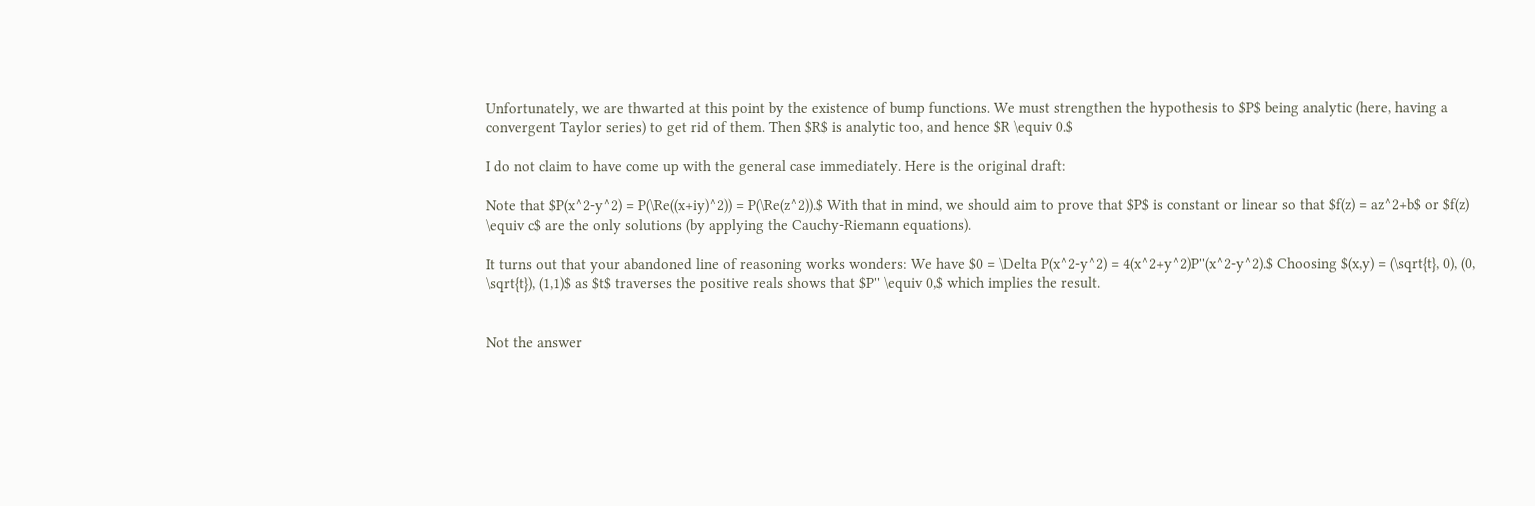Unfortunately, we are thwarted at this point by the existence of bump functions. We must strengthen the hypothesis to $P$ being analytic (here, having a convergent Taylor series) to get rid of them. Then $R$ is analytic too, and hence $R \equiv 0.$

I do not claim to have come up with the general case immediately. Here is the original draft:

Note that $P(x^2-y^2) = P(\Re((x+iy)^2)) = P(\Re(z^2)).$ With that in mind, we should aim to prove that $P$ is constant or linear so that $f(z) = az^2+b$ or $f(z) \equiv c$ are the only solutions (by applying the Cauchy-Riemann equations).

It turns out that your abandoned line of reasoning works wonders: We have $0 = \Delta P(x^2-y^2) = 4(x^2+y^2)P''(x^2-y^2).$ Choosing $(x,y) = (\sqrt{t}, 0), (0, \sqrt{t}), (1,1)$ as $t$ traverses the positive reals shows that $P'' \equiv 0,$ which implies the result.


Not the answer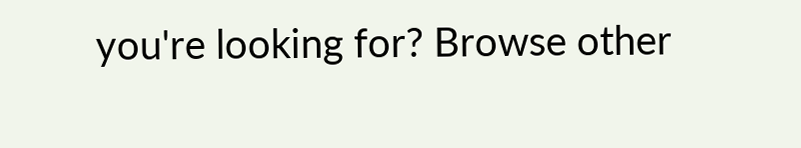you're looking for? Browse other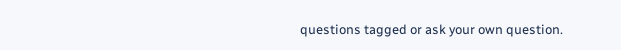questions tagged or ask your own question.